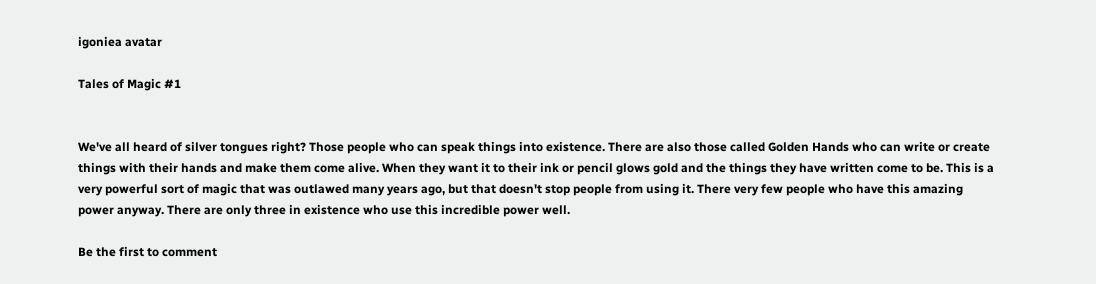igoniea avatar

Tales of Magic #1


We've all heard of silver tongues right? Those people who can speak things into existence. There are also those called Golden Hands who can write or create things with their hands and make them come alive. When they want it to their ink or pencil glows gold and the things they have written come to be. This is a very powerful sort of magic that was outlawed many years ago, but that doesn't stop people from using it. There very few people who have this amazing power anyway. There are only three in existence who use this incredible power well.

Be the first to comment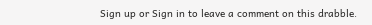Sign up or Sign in to leave a comment on this drabble.